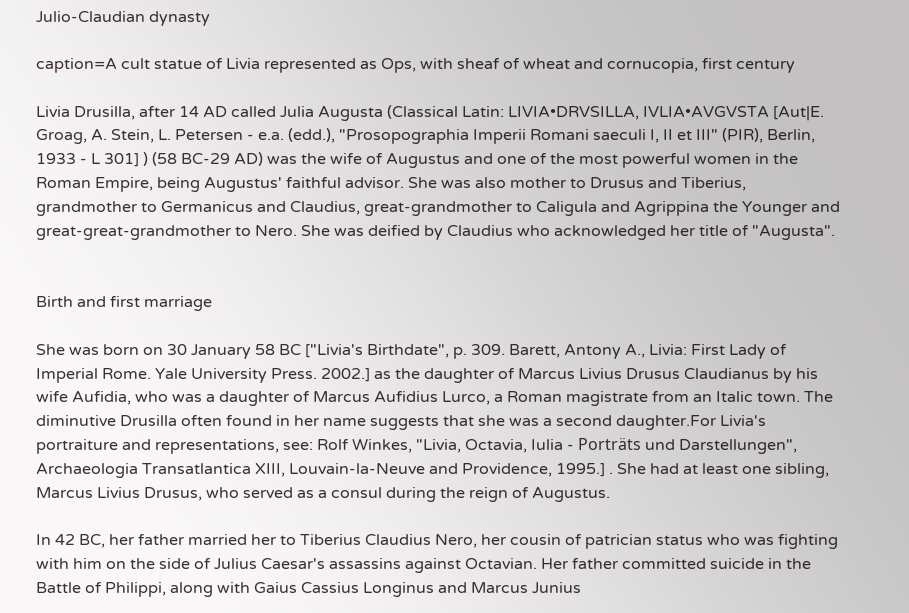Julio-Claudian dynasty

caption=A cult statue of Livia represented as Ops, with sheaf of wheat and cornucopia, first century

Livia Drusilla, after 14 AD called Julia Augusta (Classical Latin: LIVIA•DRVSILLA, IVLIA•AVGVSTA [Aut|E. Groag, A. Stein, L. Petersen - e.a. (edd.), "Prosopographia Imperii Romani saeculi I, II et III" (PIR), Berlin, 1933 - L 301] ) (58 BC-29 AD) was the wife of Augustus and one of the most powerful women in the Roman Empire, being Augustus' faithful advisor. She was also mother to Drusus and Tiberius, grandmother to Germanicus and Claudius, great-grandmother to Caligula and Agrippina the Younger and great-great-grandmother to Nero. She was deified by Claudius who acknowledged her title of "Augusta".


Birth and first marriage

She was born on 30 January 58 BC ["Livia's Birthdate", p. 309. Barett, Antony A., Livia: First Lady of Imperial Rome. Yale University Press. 2002.] as the daughter of Marcus Livius Drusus Claudianus by his wife Aufidia, who was a daughter of Marcus Aufidius Lurco, a Roman magistrate from an Italic town. The diminutive Drusilla often found in her name suggests that she was a second daughter.For Livia's portraiture and representations, see: Rolf Winkes, "Livia, Octavia, Iulia - Porträts und Darstellungen", Archaeologia Transatlantica XIII, Louvain-la-Neuve and Providence, 1995.] . She had at least one sibling, Marcus Livius Drusus, who served as a consul during the reign of Augustus.

In 42 BC, her father married her to Tiberius Claudius Nero, her cousin of patrician status who was fighting with him on the side of Julius Caesar's assassins against Octavian. Her father committed suicide in the Battle of Philippi, along with Gaius Cassius Longinus and Marcus Junius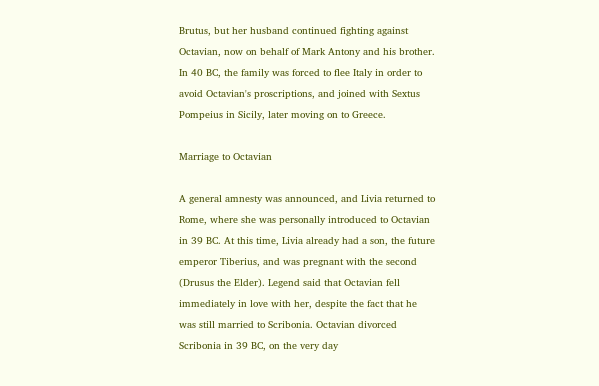Brutus, but her husband continued fighting against Octavian, now on behalf of Mark Antony and his brother. In 40 BC, the family was forced to flee Italy in order to avoid Octavian's proscriptions, and joined with Sextus Pompeius in Sicily, later moving on to Greece.

Marriage to Octavian

A general amnesty was announced, and Livia returned to Rome, where she was personally introduced to Octavian in 39 BC. At this time, Livia already had a son, the future emperor Tiberius, and was pregnant with the second (Drusus the Elder). Legend said that Octavian fell immediately in love with her, despite the fact that he was still married to Scribonia. Octavian divorced Scribonia in 39 BC, on the very day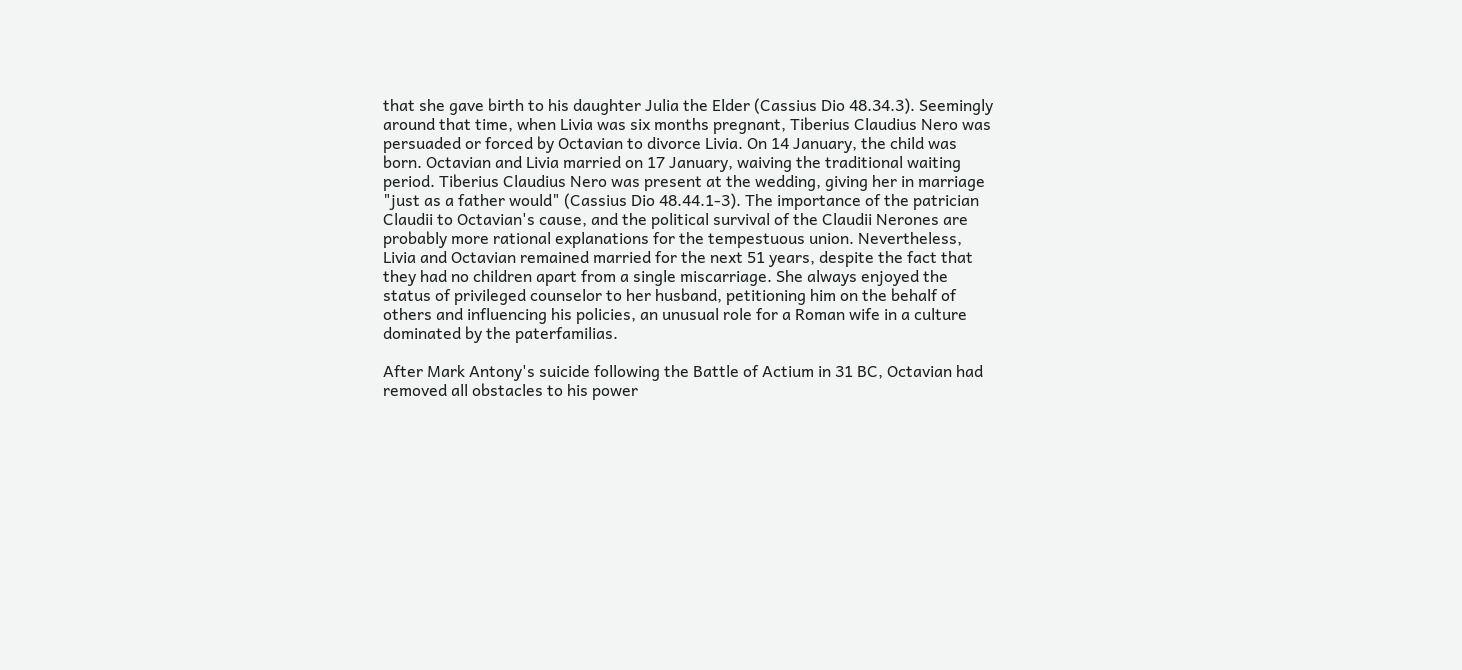that she gave birth to his daughter Julia the Elder (Cassius Dio 48.34.3). Seemingly around that time, when Livia was six months pregnant, Tiberius Claudius Nero was persuaded or forced by Octavian to divorce Livia. On 14 January, the child was born. Octavian and Livia married on 17 January, waiving the traditional waiting period. Tiberius Claudius Nero was present at the wedding, giving her in marriage "just as a father would" (Cassius Dio 48.44.1-3). The importance of the patrician Claudii to Octavian's cause, and the political survival of the Claudii Nerones are probably more rational explanations for the tempestuous union. Nevertheless, Livia and Octavian remained married for the next 51 years, despite the fact that they had no children apart from a single miscarriage. She always enjoyed the status of privileged counselor to her husband, petitioning him on the behalf of others and influencing his policies, an unusual role for a Roman wife in a culture dominated by the paterfamilias.

After Mark Antony's suicide following the Battle of Actium in 31 BC, Octavian had removed all obstacles to his power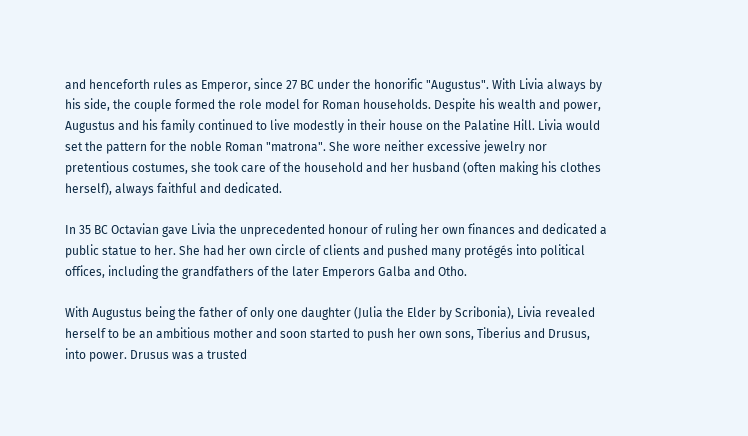and henceforth rules as Emperor, since 27 BC under the honorific "Augustus". With Livia always by his side, the couple formed the role model for Roman households. Despite his wealth and power, Augustus and his family continued to live modestly in their house on the Palatine Hill. Livia would set the pattern for the noble Roman "matrona". She wore neither excessive jewelry nor pretentious costumes, she took care of the household and her husband (often making his clothes herself), always faithful and dedicated.

In 35 BC Octavian gave Livia the unprecedented honour of ruling her own finances and dedicated a public statue to her. She had her own circle of clients and pushed many protégés into political offices, including the grandfathers of the later Emperors Galba and Otho.

With Augustus being the father of only one daughter (Julia the Elder by Scribonia), Livia revealed herself to be an ambitious mother and soon started to push her own sons, Tiberius and Drusus, into power. Drusus was a trusted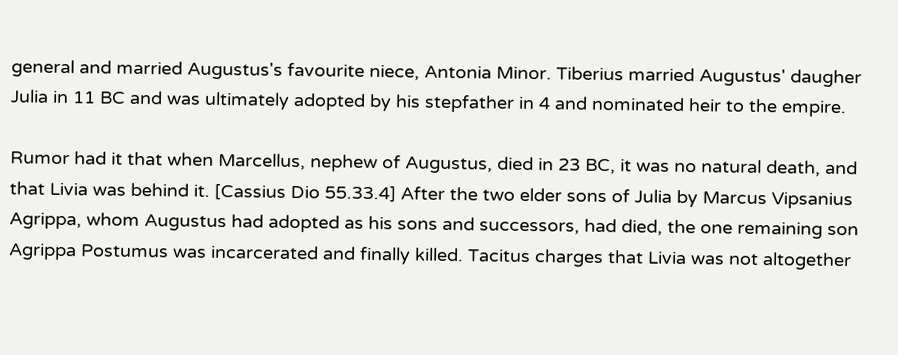general and married Augustus's favourite niece, Antonia Minor. Tiberius married Augustus' daugher Julia in 11 BC and was ultimately adopted by his stepfather in 4 and nominated heir to the empire.

Rumor had it that when Marcellus, nephew of Augustus, died in 23 BC, it was no natural death, and that Livia was behind it. [Cassius Dio 55.33.4] After the two elder sons of Julia by Marcus Vipsanius Agrippa, whom Augustus had adopted as his sons and successors, had died, the one remaining son Agrippa Postumus was incarcerated and finally killed. Tacitus charges that Livia was not altogether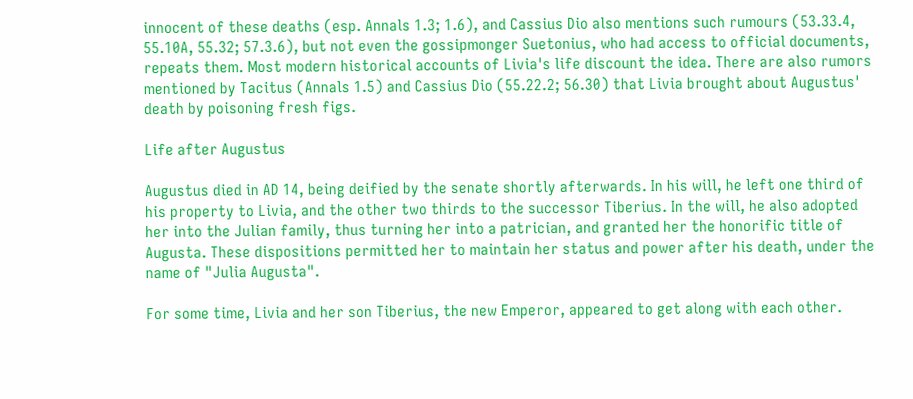innocent of these deaths (esp. Annals 1.3; 1.6), and Cassius Dio also mentions such rumours (53.33.4, 55.10A, 55.32; 57.3.6), but not even the gossipmonger Suetonius, who had access to official documents, repeats them. Most modern historical accounts of Livia's life discount the idea. There are also rumors mentioned by Tacitus (Annals 1.5) and Cassius Dio (55.22.2; 56.30) that Livia brought about Augustus' death by poisoning fresh figs.

Life after Augustus

Augustus died in AD 14, being deified by the senate shortly afterwards. In his will, he left one third of his property to Livia, and the other two thirds to the successor Tiberius. In the will, he also adopted her into the Julian family, thus turning her into a patrician, and granted her the honorific title of Augusta. These dispositions permitted her to maintain her status and power after his death, under the name of "Julia Augusta".

For some time, Livia and her son Tiberius, the new Emperor, appeared to get along with each other.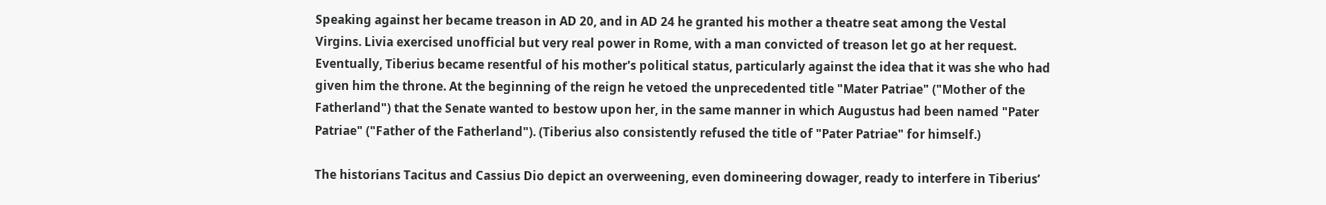Speaking against her became treason in AD 20, and in AD 24 he granted his mother a theatre seat among the Vestal Virgins. Livia exercised unofficial but very real power in Rome, with a man convicted of treason let go at her request. Eventually, Tiberius became resentful of his mother's political status, particularly against the idea that it was she who had given him the throne. At the beginning of the reign he vetoed the unprecedented title "Mater Patriae" ("Mother of the Fatherland") that the Senate wanted to bestow upon her, in the same manner in which Augustus had been named "Pater Patriae" ("Father of the Fatherland"). (Tiberius also consistently refused the title of "Pater Patriae" for himself.)

The historians Tacitus and Cassius Dio depict an overweening, even domineering dowager, ready to interfere in Tiberius’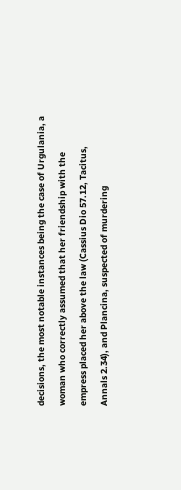decisions, the most notable instances being the case of Urgulania, a woman who correctly assumed that her friendship with the empress placed her above the law (Cassius Dio 57.12, Tacitus, Annals 2.34), and Plancina, suspected of murdering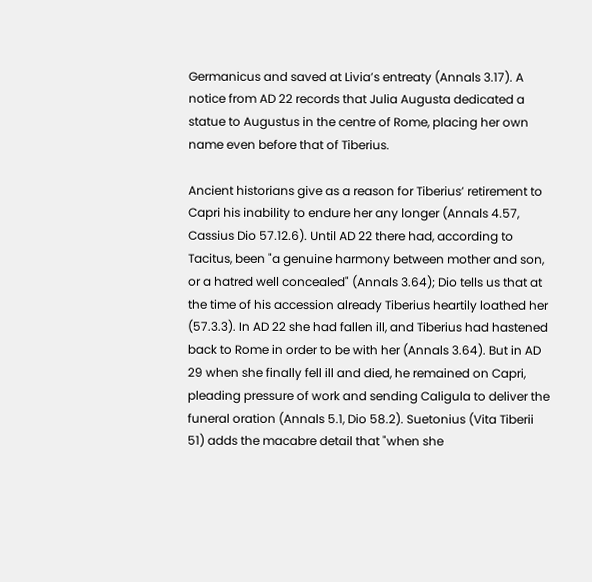Germanicus and saved at Livia’s entreaty (Annals 3.17). A notice from AD 22 records that Julia Augusta dedicated a statue to Augustus in the centre of Rome, placing her own name even before that of Tiberius.

Ancient historians give as a reason for Tiberius’ retirement to Capri his inability to endure her any longer (Annals 4.57, Cassius Dio 57.12.6). Until AD 22 there had, according to Tacitus, been "a genuine harmony between mother and son, or a hatred well concealed" (Annals 3.64); Dio tells us that at the time of his accession already Tiberius heartily loathed her (57.3.3). In AD 22 she had fallen ill, and Tiberius had hastened back to Rome in order to be with her (Annals 3.64). But in AD 29 when she finally fell ill and died, he remained on Capri, pleading pressure of work and sending Caligula to deliver the funeral oration (Annals 5.1, Dio 58.2). Suetonius (Vita Tiberii 51) adds the macabre detail that "when she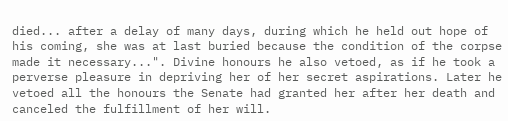died... after a delay of many days, during which he held out hope of his coming, she was at last buried because the condition of the corpse made it necessary...". Divine honours he also vetoed, as if he took a perverse pleasure in depriving her of her secret aspirations. Later he vetoed all the honours the Senate had granted her after her death and canceled the fulfillment of her will.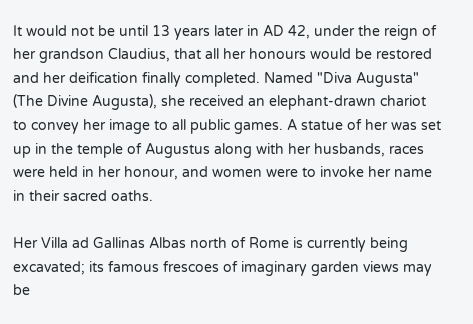It would not be until 13 years later in AD 42, under the reign of her grandson Claudius, that all her honours would be restored and her deification finally completed. Named "Diva Augusta" (The Divine Augusta), she received an elephant-drawn chariot to convey her image to all public games. A statue of her was set up in the temple of Augustus along with her husbands, races were held in her honour, and women were to invoke her name in their sacred oaths.

Her Villa ad Gallinas Albas north of Rome is currently being excavated; its famous frescoes of imaginary garden views may be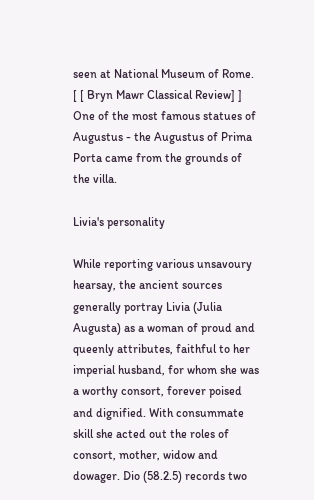seen at National Museum of Rome. [ [ Bryn Mawr Classical Review] ] One of the most famous statues of Augustus - the Augustus of Prima Porta came from the grounds of the villa.

Livia's personality

While reporting various unsavoury hearsay, the ancient sources generally portray Livia (Julia Augusta) as a woman of proud and queenly attributes, faithful to her imperial husband, for whom she was a worthy consort, forever poised and dignified. With consummate skill she acted out the roles of consort, mother, widow and dowager. Dio (58.2.5) records two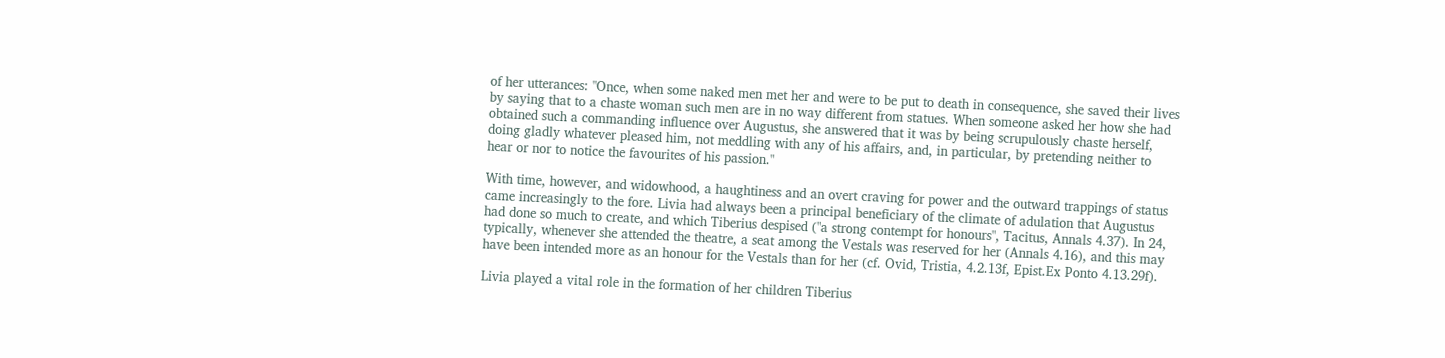of her utterances: "Once, when some naked men met her and were to be put to death in consequence, she saved their lives by saying that to a chaste woman such men are in no way different from statues. When someone asked her how she had obtained such a commanding influence over Augustus, she answered that it was by being scrupulously chaste herself, doing gladly whatever pleased him, not meddling with any of his affairs, and, in particular, by pretending neither to hear or nor to notice the favourites of his passion."

With time, however, and widowhood, a haughtiness and an overt craving for power and the outward trappings of status came increasingly to the fore. Livia had always been a principal beneficiary of the climate of adulation that Augustus had done so much to create, and which Tiberius despised ("a strong contempt for honours", Tacitus, Annals 4.37). In 24, typically, whenever she attended the theatre, a seat among the Vestals was reserved for her (Annals 4.16), and this may have been intended more as an honour for the Vestals than for her (cf. Ovid, Tristia, 4.2.13f, Epist.Ex Ponto 4.13.29f).

Livia played a vital role in the formation of her children Tiberius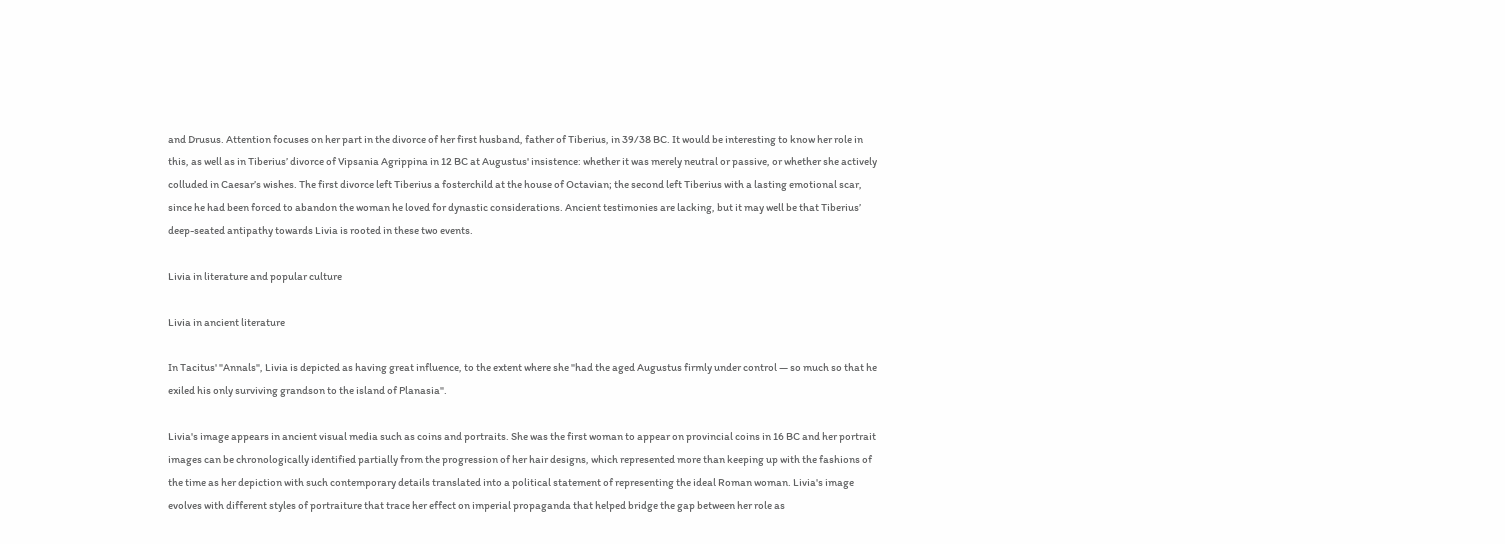and Drusus. Attention focuses on her part in the divorce of her first husband, father of Tiberius, in 39/38 BC. It would be interesting to know her role in this, as well as in Tiberius’ divorce of Vipsania Agrippina in 12 BC at Augustus' insistence: whether it was merely neutral or passive, or whether she actively colluded in Caesar’s wishes. The first divorce left Tiberius a fosterchild at the house of Octavian; the second left Tiberius with a lasting emotional scar, since he had been forced to abandon the woman he loved for dynastic considerations. Ancient testimonies are lacking, but it may well be that Tiberius’ deep-seated antipathy towards Livia is rooted in these two events.

Livia in literature and popular culture

Livia in ancient literature

In Tacitus' "Annals", Livia is depicted as having great influence, to the extent where she "had the aged Augustus firmly under control — so much so that he exiled his only surviving grandson to the island of Planasia".

Livia's image appears in ancient visual media such as coins and portraits. She was the first woman to appear on provincial coins in 16 BC and her portrait images can be chronologically identified partially from the progression of her hair designs, which represented more than keeping up with the fashions of the time as her depiction with such contemporary details translated into a political statement of representing the ideal Roman woman. Livia's image evolves with different styles of portraiture that trace her effect on imperial propaganda that helped bridge the gap between her role as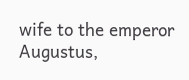wife to the emperor Augustus,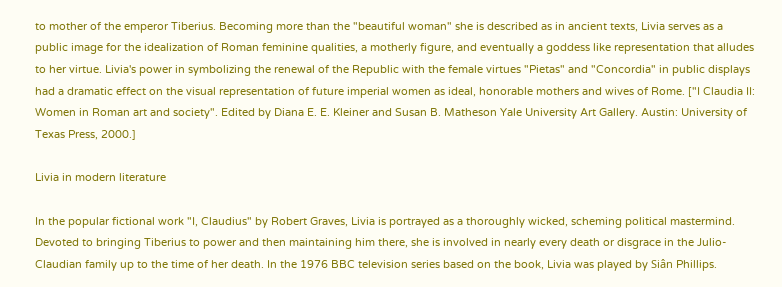to mother of the emperor Tiberius. Becoming more than the "beautiful woman" she is described as in ancient texts, Livia serves as a public image for the idealization of Roman feminine qualities, a motherly figure, and eventually a goddess like representation that alludes to her virtue. Livia's power in symbolizing the renewal of the Republic with the female virtues "Pietas" and "Concordia" in public displays had a dramatic effect on the visual representation of future imperial women as ideal, honorable mothers and wives of Rome. ["I Claudia II: Women in Roman art and society". Edited by Diana E. E. Kleiner and Susan B. Matheson Yale University Art Gallery. Austin: University of Texas Press, 2000.]

Livia in modern literature

In the popular fictional work "I, Claudius" by Robert Graves, Livia is portrayed as a thoroughly wicked, scheming political mastermind. Devoted to bringing Tiberius to power and then maintaining him there, she is involved in nearly every death or disgrace in the Julio-Claudian family up to the time of her death. In the 1976 BBC television series based on the book, Livia was played by Siân Phillips.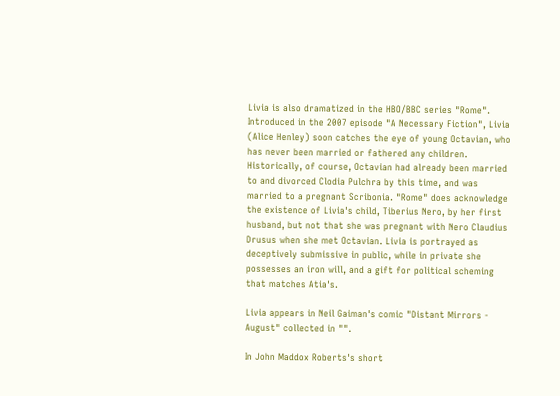Livia is also dramatized in the HBO/BBC series "Rome". Introduced in the 2007 episode "A Necessary Fiction", Livia (Alice Henley) soon catches the eye of young Octavian, who has never been married or fathered any children. Historically, of course, Octavian had already been married to and divorced Clodia Pulchra by this time, and was married to a pregnant Scribonia. "Rome" does acknowledge the existence of Livia's child, Tiberius Nero, by her first husband, but not that she was pregnant with Nero Claudius Drusus when she met Octavian. Livia is portrayed as deceptively submissive in public, while in private she possesses an iron will, and a gift for political scheming that matches Atia's.

Livia appears in Neil Gaiman's comic "Distant Mirrors - August" collected in "".

In John Maddox Roberts's short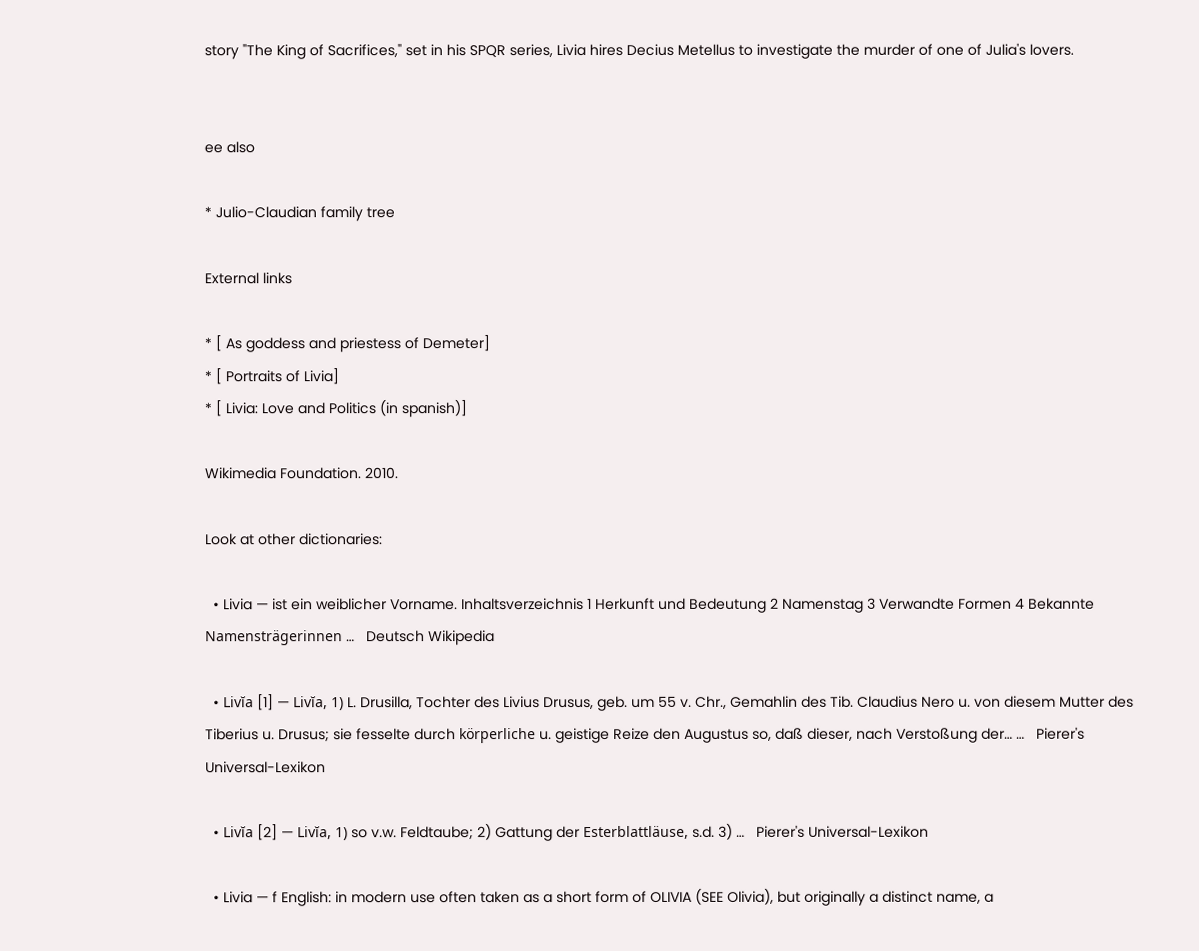story "The King of Sacrifices," set in his SPQR series, Livia hires Decius Metellus to investigate the murder of one of Julia's lovers.


ee also

* Julio-Claudian family tree

External links

* [ As goddess and priestess of Demeter]
* [ Portraits of Livia]
* [ Livia: Love and Politics (in spanish)]

Wikimedia Foundation. 2010.

Look at other dictionaries:

  • Livia — ist ein weiblicher Vorname. Inhaltsverzeichnis 1 Herkunft und Bedeutung 2 Namenstag 3 Verwandte Formen 4 Bekannte Namensträgerinnen …   Deutsch Wikipedia

  • Livĭa [1] — Livĭa, 1) L. Drusilla, Tochter des Livius Drusus, geb. um 55 v. Chr., Gemahlin des Tib. Claudius Nero u. von diesem Mutter des Tiberius u. Drusus; sie fesselte durch körperliche u. geistige Reize den Augustus so, daß dieser, nach Verstoßung der… …   Pierer's Universal-Lexikon

  • Livĭa [2] — Livĭa, 1) so v.w. Feldtaube; 2) Gattung der Esterblattläuse, s.d. 3) …   Pierer's Universal-Lexikon

  • Livia — f English: in modern use often taken as a short form of OLIVIA (SEE Olivia), but originally a distinct name, a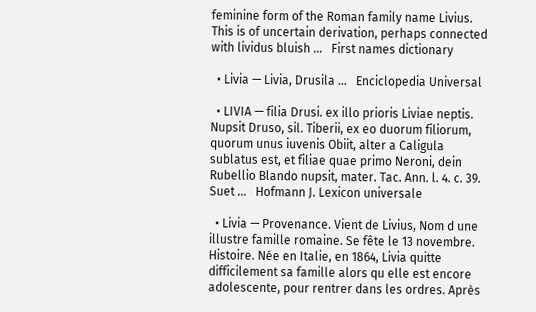feminine form of the Roman family name Livius. This is of uncertain derivation, perhaps connected with lividus bluish …   First names dictionary

  • Livia — Livia, Drusila …   Enciclopedia Universal

  • LIVIA — filia Drusi. ex illo prioris Liviae neptis. Nupsit Druso, sil. Tiberii, ex eo duorum filiorum, quorum unus iuvenis Obiit, alter a Caligula sublatus est, et filiae quae primo Neroni, dein Rubellio Blando nupsit, mater. Tac. Ann. l. 4. c. 39. Suet …   Hofmann J. Lexicon universale

  • Livia — Provenance. Vient de Livius, Nom d une illustre famille romaine. Se fête le 13 novembre. Histoire. Née en Italie, en 1864, Livia quitte difficilement sa famille alors qu elle est encore adolescente, pour rentrer dans les ordres. Après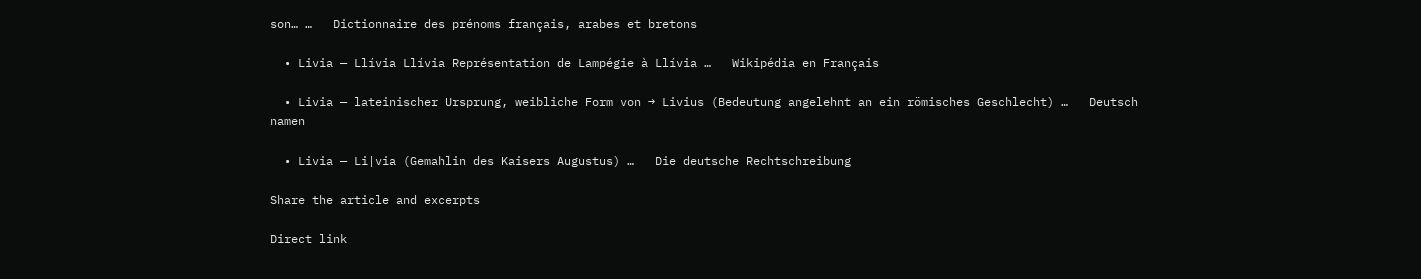son… …   Dictionnaire des prénoms français, arabes et bretons

  • Livia — Llívia Llívia Représentation de Lampégie à Llívia …   Wikipédia en Français

  • Livia — lateinischer Ursprung, weibliche Form von → Livius (Bedeutung angelehnt an ein römisches Geschlecht) …   Deutsch namen

  • Livia — Li|via (Gemahlin des Kaisers Augustus) …   Die deutsche Rechtschreibung

Share the article and excerpts

Direct link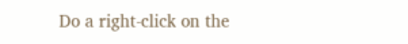Do a right-click on the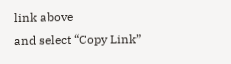link above
and select “Copy Link”